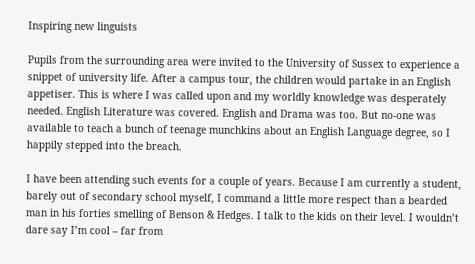Inspiring new linguists

Pupils from the surrounding area were invited to the University of Sussex to experience a snippet of university life. After a campus tour, the children would partake in an English appetiser. This is where I was called upon and my worldly knowledge was desperately needed. English Literature was covered. English and Drama was too. But no-one was available to teach a bunch of teenage munchkins about an English Language degree, so I happily stepped into the breach.

I have been attending such events for a couple of years. Because I am currently a student, barely out of secondary school myself, I command a little more respect than a bearded man in his forties smelling of Benson & Hedges. I talk to the kids on their level. I wouldn’t dare say I’m cool – far from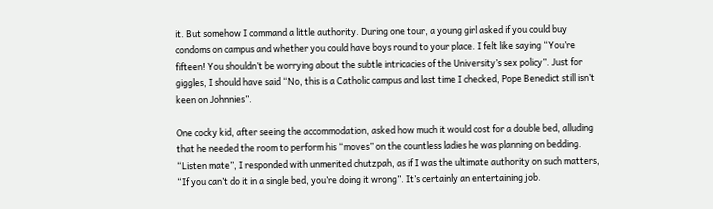it. But somehow I command a little authority. During one tour, a young girl asked if you could buy condoms on campus and whether you could have boys round to your place. I felt like saying “You’re fifteen! You shouldn’t be worrying about the subtle intricacies of the University’s sex policy”. Just for giggles, I should have said “No, this is a Catholic campus and last time I checked, Pope Benedict still isn’t keen on Johnnies”.

One cocky kid, after seeing the accommodation, asked how much it would cost for a double bed, alluding that he needed the room to perform his “moves” on the countless ladies he was planning on bedding. “Listen mate”, I responded with unmerited chutzpah, as if I was the ultimate authority on such matters, “If you can’t do it in a single bed, you’re doing it wrong”. It’s certainly an entertaining job.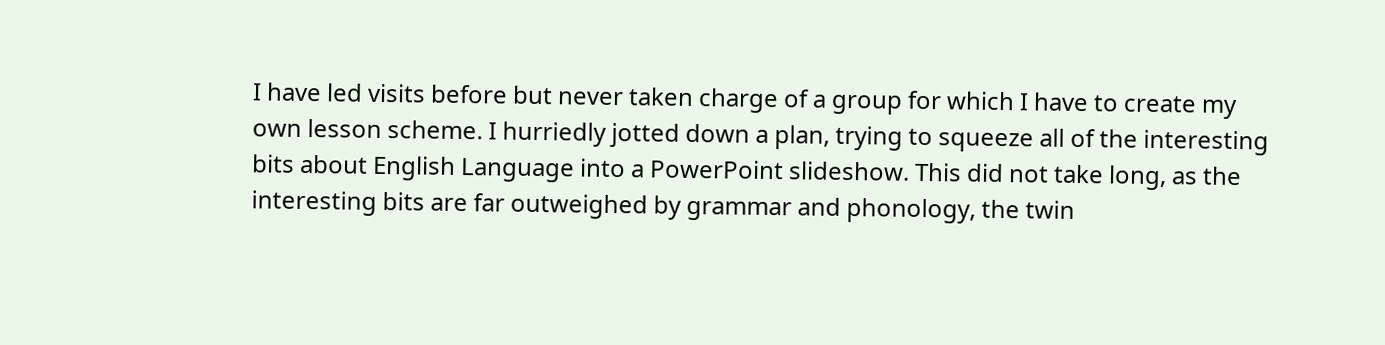I have led visits before but never taken charge of a group for which I have to create my own lesson scheme. I hurriedly jotted down a plan, trying to squeeze all of the interesting bits about English Language into a PowerPoint slideshow. This did not take long, as the interesting bits are far outweighed by grammar and phonology, the twin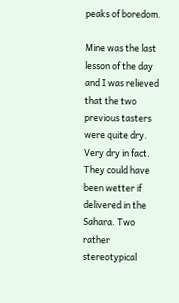peaks of boredom.

Mine was the last lesson of the day and I was relieved that the two previous tasters were quite dry. Very dry in fact. They could have been wetter if delivered in the Sahara. Two rather stereotypical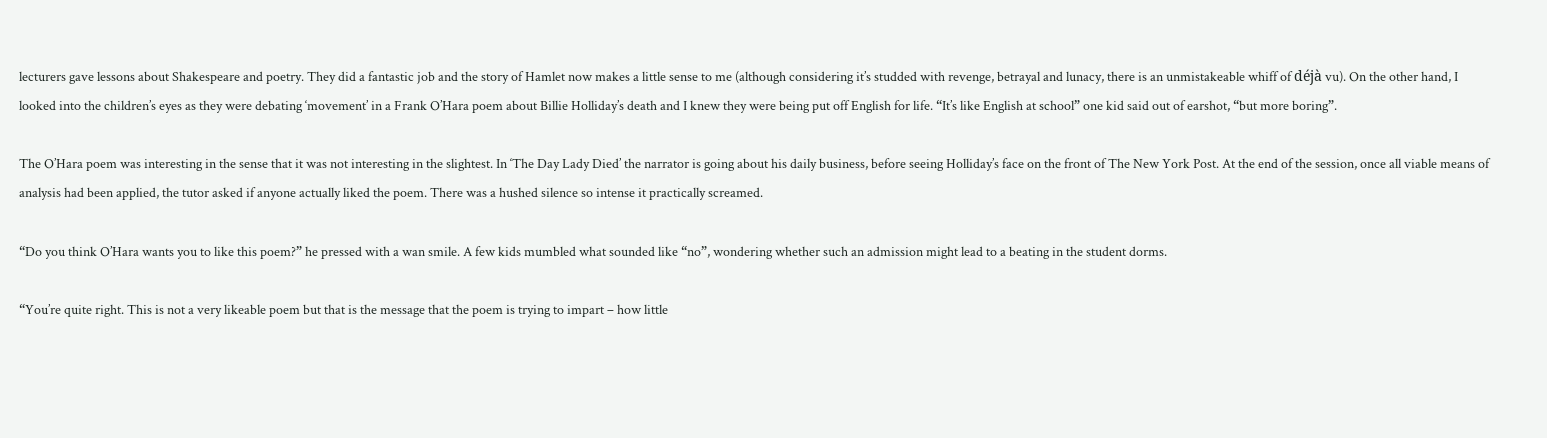lecturers gave lessons about Shakespeare and poetry. They did a fantastic job and the story of Hamlet now makes a little sense to me (although considering it’s studded with revenge, betrayal and lunacy, there is an unmistakeable whiff of déjà vu). On the other hand, I looked into the children’s eyes as they were debating ‘movement’ in a Frank O’Hara poem about Billie Holliday’s death and I knew they were being put off English for life. “It’s like English at school” one kid said out of earshot, “but more boring”.

The O’Hara poem was interesting in the sense that it was not interesting in the slightest. In ‘The Day Lady Died’ the narrator is going about his daily business, before seeing Holliday’s face on the front of The New York Post. At the end of the session, once all viable means of analysis had been applied, the tutor asked if anyone actually liked the poem. There was a hushed silence so intense it practically screamed.

“Do you think O’Hara wants you to like this poem?” he pressed with a wan smile. A few kids mumbled what sounded like “no”, wondering whether such an admission might lead to a beating in the student dorms.

“You’re quite right. This is not a very likeable poem but that is the message that the poem is trying to impart – how little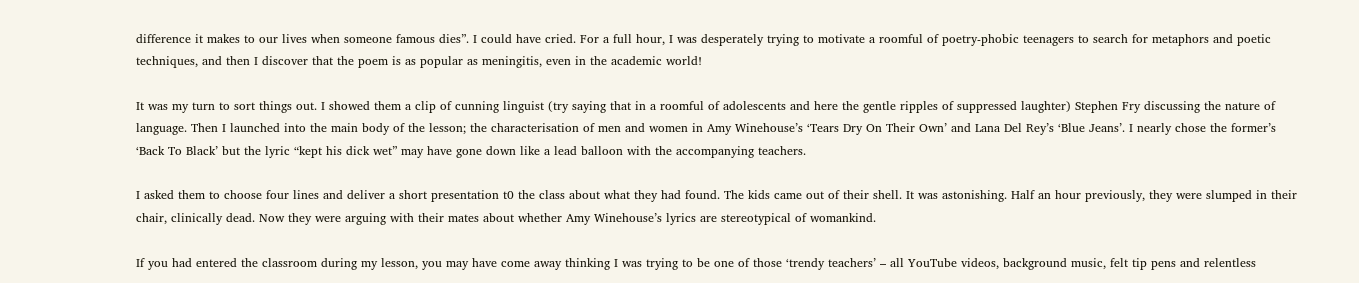difference it makes to our lives when someone famous dies”. I could have cried. For a full hour, I was desperately trying to motivate a roomful of poetry-phobic teenagers to search for metaphors and poetic techniques, and then I discover that the poem is as popular as meningitis, even in the academic world!

It was my turn to sort things out. I showed them a clip of cunning linguist (try saying that in a roomful of adolescents and here the gentle ripples of suppressed laughter) Stephen Fry discussing the nature of language. Then I launched into the main body of the lesson; the characterisation of men and women in Amy Winehouse’s ‘Tears Dry On Their Own’ and Lana Del Rey’s ‘Blue Jeans’. I nearly chose the former’s ‘Back To Black’ but the lyric “kept his dick wet” may have gone down like a lead balloon with the accompanying teachers.

I asked them to choose four lines and deliver a short presentation t0 the class about what they had found. The kids came out of their shell. It was astonishing. Half an hour previously, they were slumped in their chair, clinically dead. Now they were arguing with their mates about whether Amy Winehouse’s lyrics are stereotypical of womankind.

If you had entered the classroom during my lesson, you may have come away thinking I was trying to be one of those ‘trendy teachers’ – all YouTube videos, background music, felt tip pens and relentless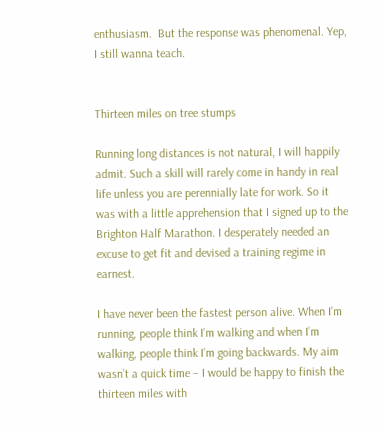enthusiasm.  But the response was phenomenal. Yep, I still wanna teach.


Thirteen miles on tree stumps

Running long distances is not natural, I will happily admit. Such a skill will rarely come in handy in real life unless you are perennially late for work. So it was with a little apprehension that I signed up to the Brighton Half Marathon. I desperately needed an excuse to get fit and devised a training regime in earnest.

I have never been the fastest person alive. When I’m running, people think I’m walking and when I’m walking, people think I’m going backwards. My aim wasn’t a quick time – I would be happy to finish the thirteen miles with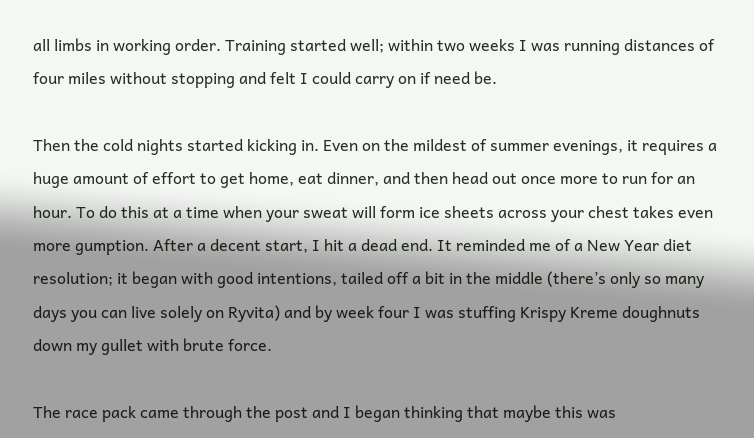all limbs in working order. Training started well; within two weeks I was running distances of four miles without stopping and felt I could carry on if need be.

Then the cold nights started kicking in. Even on the mildest of summer evenings, it requires a huge amount of effort to get home, eat dinner, and then head out once more to run for an hour. To do this at a time when your sweat will form ice sheets across your chest takes even more gumption. After a decent start, I hit a dead end. It reminded me of a New Year diet resolution; it began with good intentions, tailed off a bit in the middle (there’s only so many days you can live solely on Ryvita) and by week four I was stuffing Krispy Kreme doughnuts down my gullet with brute force.

The race pack came through the post and I began thinking that maybe this was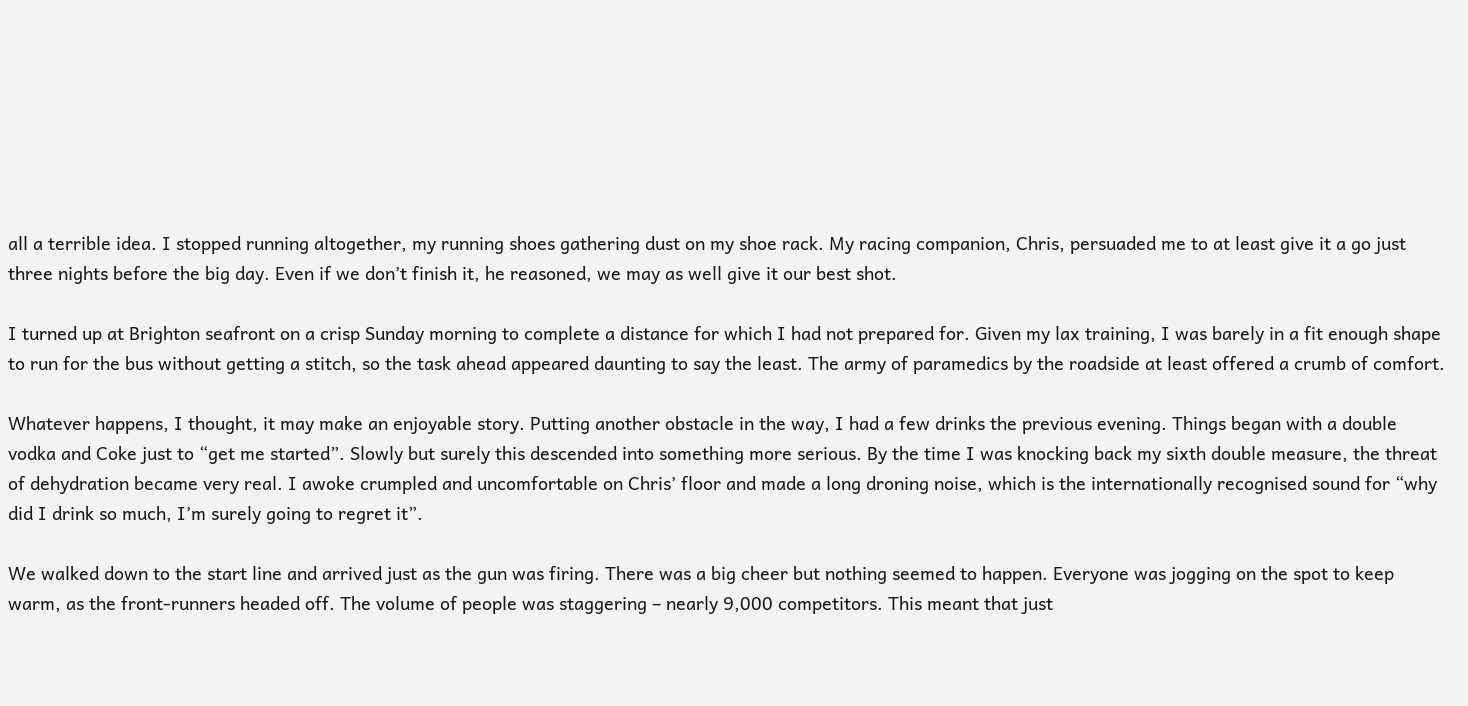all a terrible idea. I stopped running altogether, my running shoes gathering dust on my shoe rack. My racing companion, Chris, persuaded me to at least give it a go just three nights before the big day. Even if we don’t finish it, he reasoned, we may as well give it our best shot.

I turned up at Brighton seafront on a crisp Sunday morning to complete a distance for which I had not prepared for. Given my lax training, I was barely in a fit enough shape to run for the bus without getting a stitch, so the task ahead appeared daunting to say the least. The army of paramedics by the roadside at least offered a crumb of comfort.

Whatever happens, I thought, it may make an enjoyable story. Putting another obstacle in the way, I had a few drinks the previous evening. Things began with a double vodka and Coke just to “get me started”. Slowly but surely this descended into something more serious. By the time I was knocking back my sixth double measure, the threat of dehydration became very real. I awoke crumpled and uncomfortable on Chris’ floor and made a long droning noise, which is the internationally recognised sound for “why did I drink so much, I’m surely going to regret it”.

We walked down to the start line and arrived just as the gun was firing. There was a big cheer but nothing seemed to happen. Everyone was jogging on the spot to keep warm, as the front-runners headed off. The volume of people was staggering – nearly 9,000 competitors. This meant that just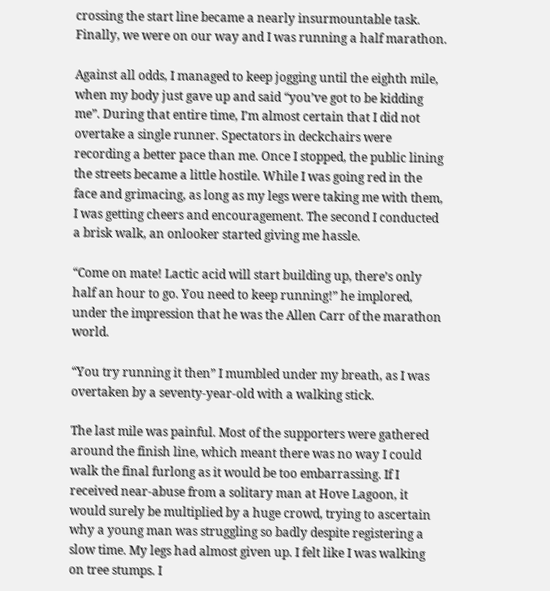crossing the start line became a nearly insurmountable task. Finally, we were on our way and I was running a half marathon.

Against all odds, I managed to keep jogging until the eighth mile, when my body just gave up and said “you’ve got to be kidding me”. During that entire time, I’m almost certain that I did not overtake a single runner. Spectators in deckchairs were recording a better pace than me. Once I stopped, the public lining the streets became a little hostile. While I was going red in the face and grimacing, as long as my legs were taking me with them, I was getting cheers and encouragement. The second I conducted a brisk walk, an onlooker started giving me hassle.

“Come on mate! Lactic acid will start building up, there’s only half an hour to go. You need to keep running!” he implored, under the impression that he was the Allen Carr of the marathon world.

“You try running it then” I mumbled under my breath, as I was overtaken by a seventy-year-old with a walking stick.

The last mile was painful. Most of the supporters were gathered around the finish line, which meant there was no way I could walk the final furlong as it would be too embarrassing. If I received near-abuse from a solitary man at Hove Lagoon, it would surely be multiplied by a huge crowd, trying to ascertain why a young man was struggling so badly despite registering a slow time. My legs had almost given up. I felt like I was walking on tree stumps. I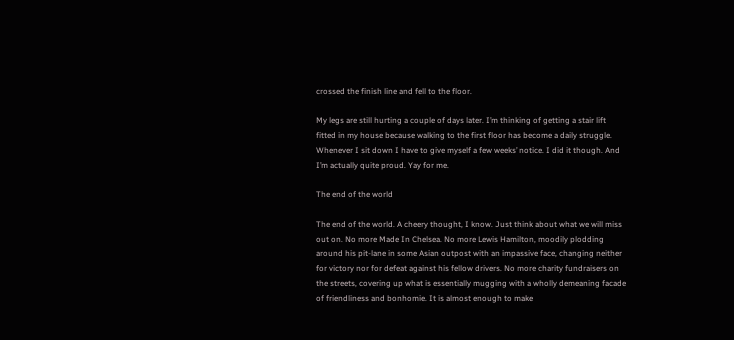crossed the finish line and fell to the floor.

My legs are still hurting a couple of days later. I’m thinking of getting a stair lift fitted in my house because walking to the first floor has become a daily struggle. Whenever I sit down I have to give myself a few weeks’ notice. I did it though. And I’m actually quite proud. Yay for me.

The end of the world

The end of the world. A cheery thought, I know. Just think about what we will miss out on. No more Made In Chelsea. No more Lewis Hamilton, moodily plodding around his pit-lane in some Asian outpost with an impassive face, changing neither for victory nor for defeat against his fellow drivers. No more charity fundraisers on the streets, covering up what is essentially mugging with a wholly demeaning facade of friendliness and bonhomie. It is almost enough to make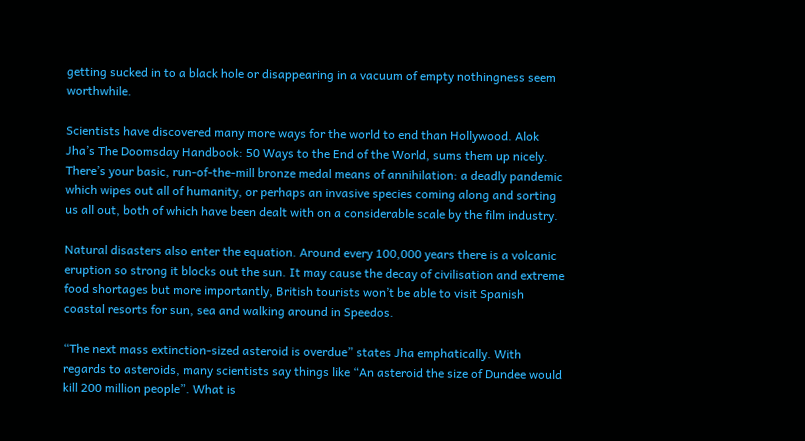getting sucked in to a black hole or disappearing in a vacuum of empty nothingness seem worthwhile.

Scientists have discovered many more ways for the world to end than Hollywood. Alok Jha’s The Doomsday Handbook: 50 Ways to the End of the World, sums them up nicely. There’s your basic, run-of-the-mill bronze medal means of annihilation: a deadly pandemic which wipes out all of humanity, or perhaps an invasive species coming along and sorting us all out, both of which have been dealt with on a considerable scale by the film industry.

Natural disasters also enter the equation. Around every 100,000 years there is a volcanic eruption so strong it blocks out the sun. It may cause the decay of civilisation and extreme food shortages but more importantly, British tourists won’t be able to visit Spanish coastal resorts for sun, sea and walking around in Speedos.

“The next mass extinction-sized asteroid is overdue” states Jha emphatically. With regards to asteroids, many scientists say things like “An asteroid the size of Dundee would kill 200 million people”. What is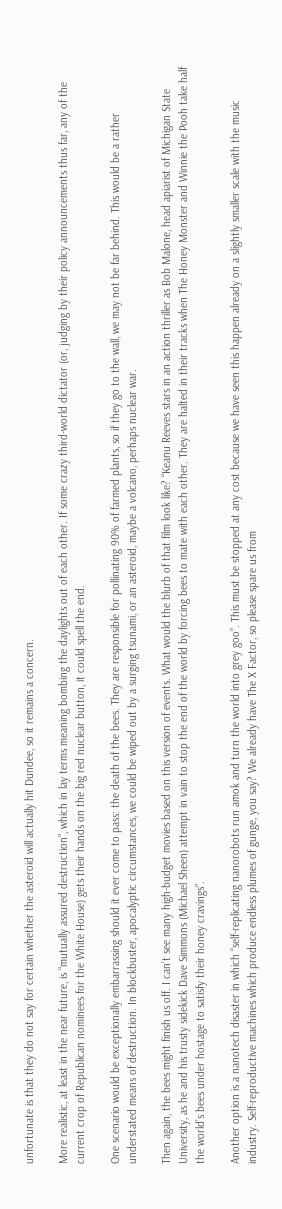unfortunate is that they do not say for certain whether the asteroid will actually hit Dundee, so it remains a concern.

More realistic, at least in the near future, is “mutually assured destruction”, which in lay terms meaning bombing the daylights out of each other. If some crazy third-world dictator (or, judging by their policy announcements thus far, any of the current crop of Republican nominees for the White House) gets their hands on the big red nuclear button, it could spell the end.

One scenario would be exceptionally embarrassing should it ever come to pass: the death of the bees. They are responsible for pollinating 90% of farmed plants, so if they go to the wall, we may not be far behind. This would be a rather understated means of destruction. In blockbuster, apocalyptic circumstances, we could be wiped out by a surging tsunami, or an asteroid, maybe a volcano, perhaps nuclear war.

Then again, the bees might finish us off. I can’t see many high-budget movies based on this version of events. What would the blurb of that film look like? “Keanu Reeves stars in an action thriller as Bob Malone, head apiarist of Michigan State University, as he and his trusty sidekick Dave Simmons (Michael Sheen) attempt in vain to stop the end of the world by forcing bees to mate with each other. They are halted in their tracks when The Honey Monster and Winnie the Pooh take half the world’s bees under hostage to satisfy their honey cravings”.

Another option is a nanotech disaster in which “self-replicating nanorobots run amok and turn the world into grey goo”. This must be stopped at any cost because we have seen this happen already on a slightly smaller scale with the music industry. Self-reproductive machines which produce endless plumes of gunge, you say? We already have The X Factor, so please spare us from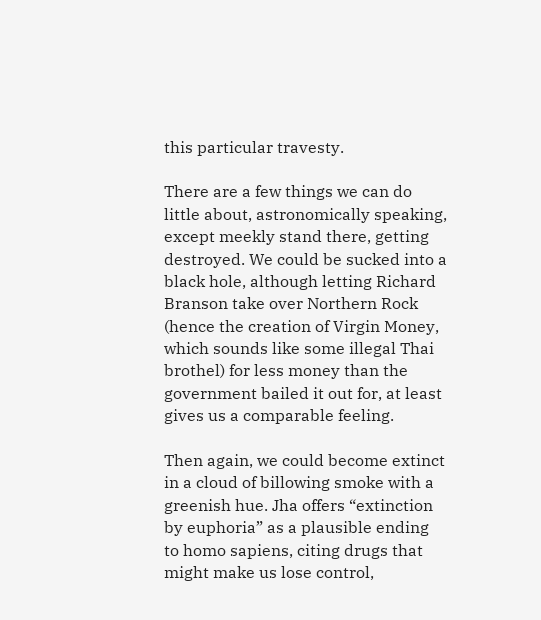this particular travesty.

There are a few things we can do little about, astronomically speaking, except meekly stand there, getting destroyed. We could be sucked into a black hole, although letting Richard Branson take over Northern Rock (hence the creation of Virgin Money, which sounds like some illegal Thai brothel) for less money than the government bailed it out for, at least gives us a comparable feeling.

Then again, we could become extinct in a cloud of billowing smoke with a greenish hue. Jha offers “extinction by euphoria” as a plausible ending to homo sapiens, citing drugs that might make us lose control,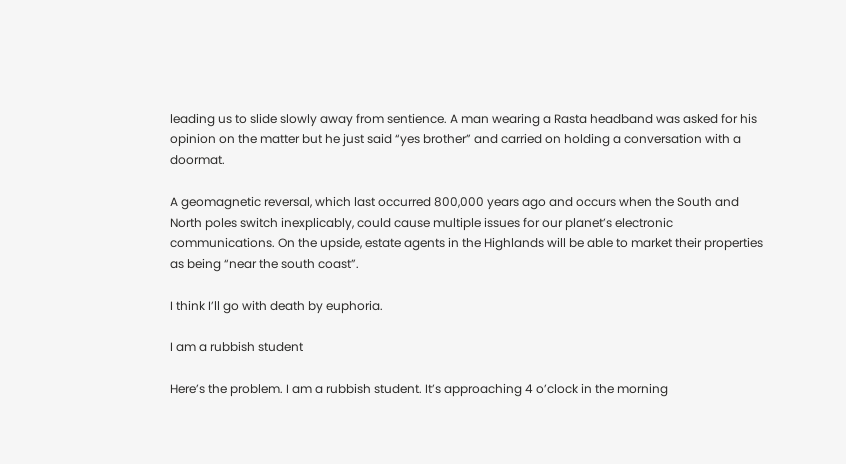leading us to slide slowly away from sentience. A man wearing a Rasta headband was asked for his opinion on the matter but he just said “yes brother” and carried on holding a conversation with a doormat.

A geomagnetic reversal, which last occurred 800,000 years ago and occurs when the South and North poles switch inexplicably, could cause multiple issues for our planet’s electronic communications. On the upside, estate agents in the Highlands will be able to market their properties as being “near the south coast”.

I think I’ll go with death by euphoria.

I am a rubbish student

Here’s the problem. I am a rubbish student. It’s approaching 4 o’clock in the morning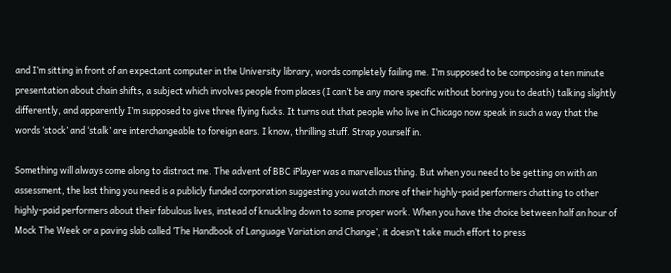and I’m sitting in front of an expectant computer in the University library, words completely failing me. I’m supposed to be composing a ten minute presentation about chain shifts, a subject which involves people from places (I can’t be any more specific without boring you to death) talking slightly differently, and apparently I’m supposed to give three flying fucks. It turns out that people who live in Chicago now speak in such a way that the words ‘stock’ and ‘stalk’ are interchangeable to foreign ears. I know, thrilling stuff. Strap yourself in.

Something will always come along to distract me. The advent of BBC iPlayer was a marvellous thing. But when you need to be getting on with an assessment, the last thing you need is a publicly funded corporation suggesting you watch more of their highly-paid performers chatting to other highly-paid performers about their fabulous lives, instead of knuckling down to some proper work. When you have the choice between half an hour of Mock The Week or a paving slab called ‘The Handbook of Language Variation and Change’, it doesn’t take much effort to press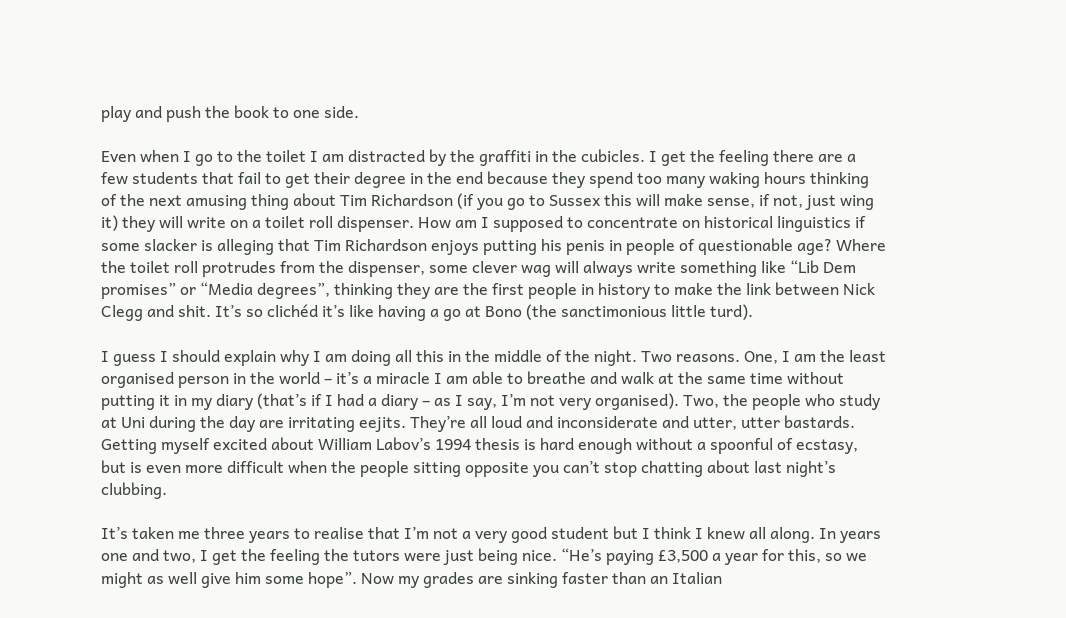play and push the book to one side.

Even when I go to the toilet I am distracted by the graffiti in the cubicles. I get the feeling there are a few students that fail to get their degree in the end because they spend too many waking hours thinking of the next amusing thing about Tim Richardson (if you go to Sussex this will make sense, if not, just wing it) they will write on a toilet roll dispenser. How am I supposed to concentrate on historical linguistics if some slacker is alleging that Tim Richardson enjoys putting his penis in people of questionable age? Where the toilet roll protrudes from the dispenser, some clever wag will always write something like “Lib Dem promises” or “Media degrees”, thinking they are the first people in history to make the link between Nick Clegg and shit. It’s so clichéd it’s like having a go at Bono (the sanctimonious little turd).

I guess I should explain why I am doing all this in the middle of the night. Two reasons. One, I am the least organised person in the world – it’s a miracle I am able to breathe and walk at the same time without putting it in my diary (that’s if I had a diary – as I say, I’m not very organised). Two, the people who study at Uni during the day are irritating eejits. They’re all loud and inconsiderate and utter, utter bastards. Getting myself excited about William Labov’s 1994 thesis is hard enough without a spoonful of ecstasy, but is even more difficult when the people sitting opposite you can’t stop chatting about last night’s clubbing.

It’s taken me three years to realise that I’m not a very good student but I think I knew all along. In years one and two, I get the feeling the tutors were just being nice. “He’s paying £3,500 a year for this, so we might as well give him some hope”. Now my grades are sinking faster than an Italian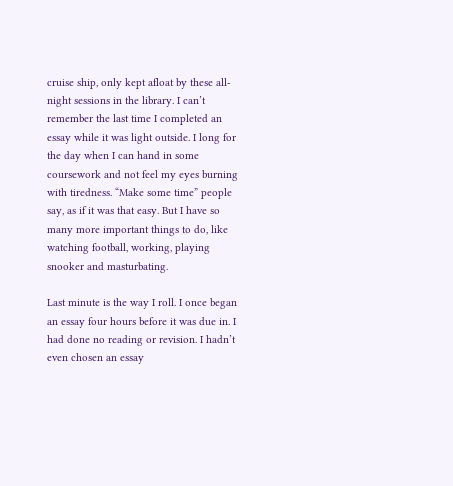cruise ship, only kept afloat by these all-night sessions in the library. I can’t remember the last time I completed an essay while it was light outside. I long for the day when I can hand in some coursework and not feel my eyes burning with tiredness. “Make some time” people say, as if it was that easy. But I have so many more important things to do, like watching football, working, playing snooker and masturbating.

Last minute is the way I roll. I once began an essay four hours before it was due in. I had done no reading or revision. I hadn’t even chosen an essay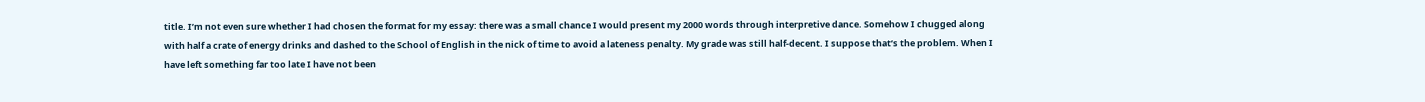title. I’m not even sure whether I had chosen the format for my essay: there was a small chance I would present my 2000 words through interpretive dance. Somehow I chugged along with half a crate of energy drinks and dashed to the School of English in the nick of time to avoid a lateness penalty. My grade was still half-decent. I suppose that’s the problem. When I have left something far too late I have not been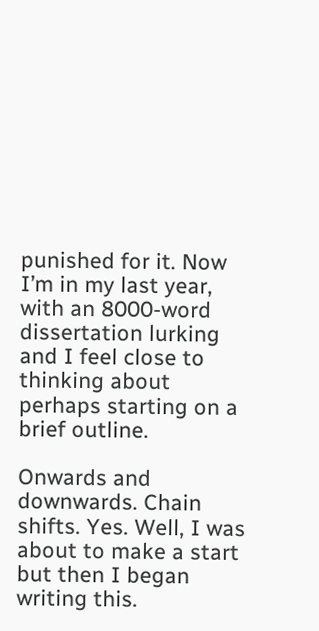punished for it. Now I’m in my last year, with an 8000-word dissertation lurking and I feel close to thinking about perhaps starting on a brief outline.

Onwards and downwards. Chain shifts. Yes. Well, I was about to make a start but then I began writing this.